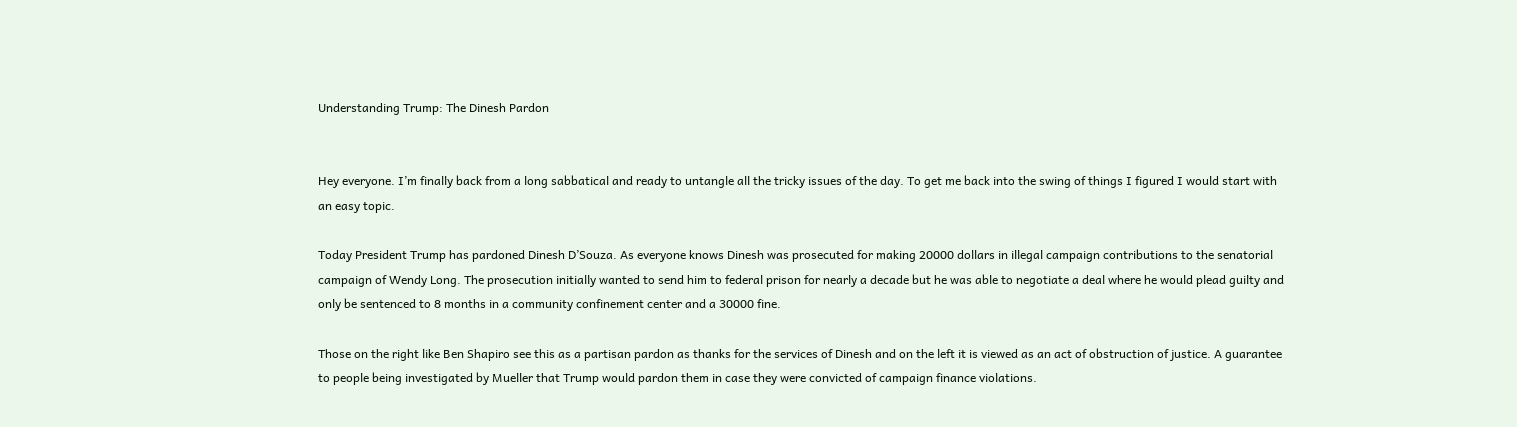Understanding Trump: The Dinesh Pardon


Hey everyone. I’m finally back from a long sabbatical and ready to untangle all the tricky issues of the day. To get me back into the swing of things I figured I would start with an easy topic.

Today President Trump has pardoned Dinesh D’Souza. As everyone knows Dinesh was prosecuted for making 20000 dollars in illegal campaign contributions to the senatorial campaign of Wendy Long. The prosecution initially wanted to send him to federal prison for nearly a decade but he was able to negotiate a deal where he would plead guilty and only be sentenced to 8 months in a community confinement center and a 30000 fine.

Those on the right like Ben Shapiro see this as a partisan pardon as thanks for the services of Dinesh and on the left it is viewed as an act of obstruction of justice. A guarantee to people being investigated by Mueller that Trump would pardon them in case they were convicted of campaign finance violations.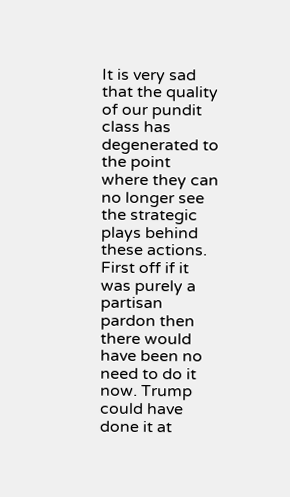It is very sad that the quality of our pundit class has degenerated to the point where they can no longer see the strategic plays behind these actions. First off if it was purely a partisan pardon then there would have been no need to do it now. Trump could have done it at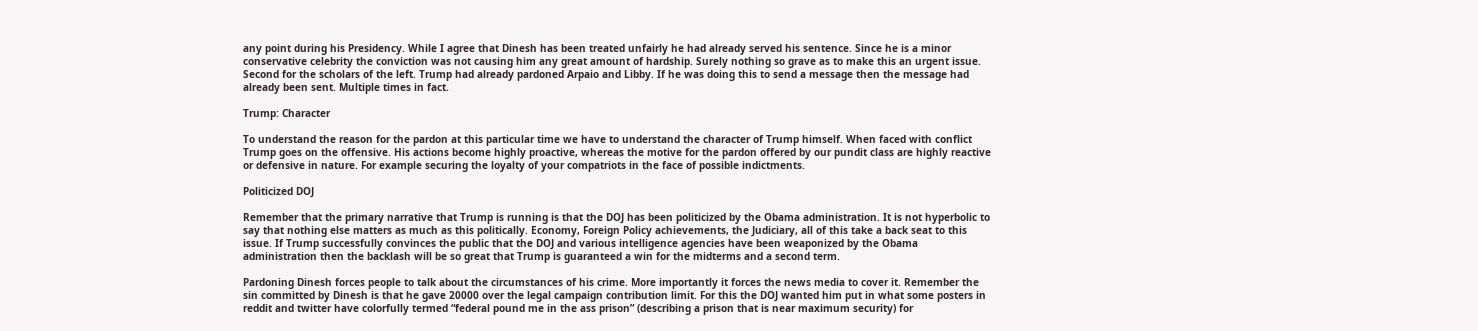any point during his Presidency. While I agree that Dinesh has been treated unfairly he had already served his sentence. Since he is a minor conservative celebrity the conviction was not causing him any great amount of hardship. Surely nothing so grave as to make this an urgent issue. Second for the scholars of the left. Trump had already pardoned Arpaio and Libby. If he was doing this to send a message then the message had already been sent. Multiple times in fact.

Trump: Character

To understand the reason for the pardon at this particular time we have to understand the character of Trump himself. When faced with conflict Trump goes on the offensive. His actions become highly proactive, whereas the motive for the pardon offered by our pundit class are highly reactive or defensive in nature. For example securing the loyalty of your compatriots in the face of possible indictments.

Politicized DOJ

Remember that the primary narrative that Trump is running is that the DOJ has been politicized by the Obama administration. It is not hyperbolic to say that nothing else matters as much as this politically. Economy, Foreign Policy achievements, the Judiciary, all of this take a back seat to this issue. If Trump successfully convinces the public that the DOJ and various intelligence agencies have been weaponized by the Obama administration then the backlash will be so great that Trump is guaranteed a win for the midterms and a second term.

Pardoning Dinesh forces people to talk about the circumstances of his crime. More importantly it forces the news media to cover it. Remember the sin committed by Dinesh is that he gave 20000 over the legal campaign contribution limit. For this the DOJ wanted him put in what some posters in reddit and twitter have colorfully termed “federal pound me in the ass prison” (describing a prison that is near maximum security) for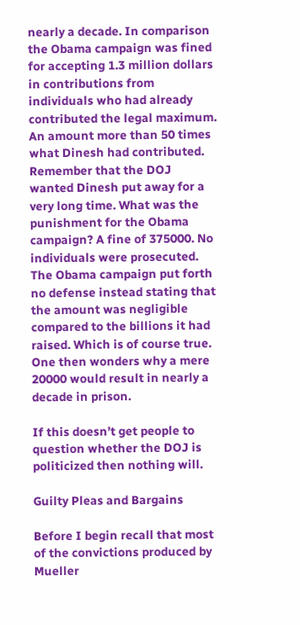nearly a decade. In comparison the Obama campaign was fined for accepting 1.3 million dollars in contributions from individuals who had already contributed the legal maximum. An amount more than 50 times what Dinesh had contributed. Remember that the DOJ wanted Dinesh put away for a very long time. What was the punishment for the Obama campaign? A fine of 375000. No individuals were prosecuted. The Obama campaign put forth no defense instead stating that the amount was negligible compared to the billions it had raised. Which is of course true. One then wonders why a mere 20000 would result in nearly a decade in prison.

If this doesn’t get people to question whether the DOJ is politicized then nothing will.

Guilty Pleas and Bargains

Before I begin recall that most of the convictions produced by Mueller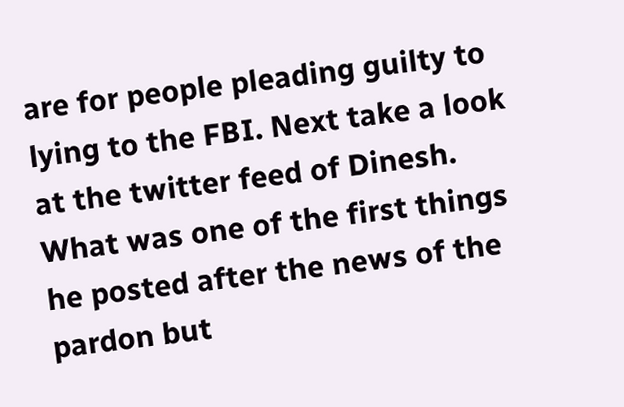are for people pleading guilty to lying to the FBI. Next take a look at the twitter feed of Dinesh. What was one of the first things he posted after the news of the pardon but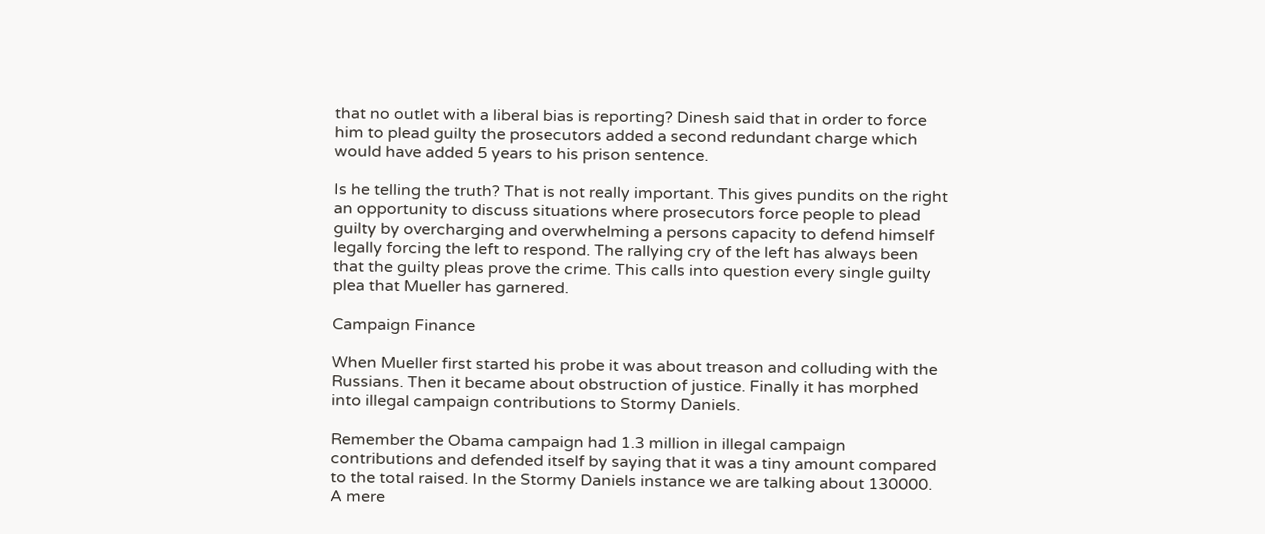that no outlet with a liberal bias is reporting? Dinesh said that in order to force him to plead guilty the prosecutors added a second redundant charge which would have added 5 years to his prison sentence.

Is he telling the truth? That is not really important. This gives pundits on the right an opportunity to discuss situations where prosecutors force people to plead guilty by overcharging and overwhelming a persons capacity to defend himself legally forcing the left to respond. The rallying cry of the left has always been that the guilty pleas prove the crime. This calls into question every single guilty plea that Mueller has garnered.

Campaign Finance

When Mueller first started his probe it was about treason and colluding with the Russians. Then it became about obstruction of justice. Finally it has morphed into illegal campaign contributions to Stormy Daniels.

Remember the Obama campaign had 1.3 million in illegal campaign contributions and defended itself by saying that it was a tiny amount compared to the total raised. In the Stormy Daniels instance we are talking about 130000. A mere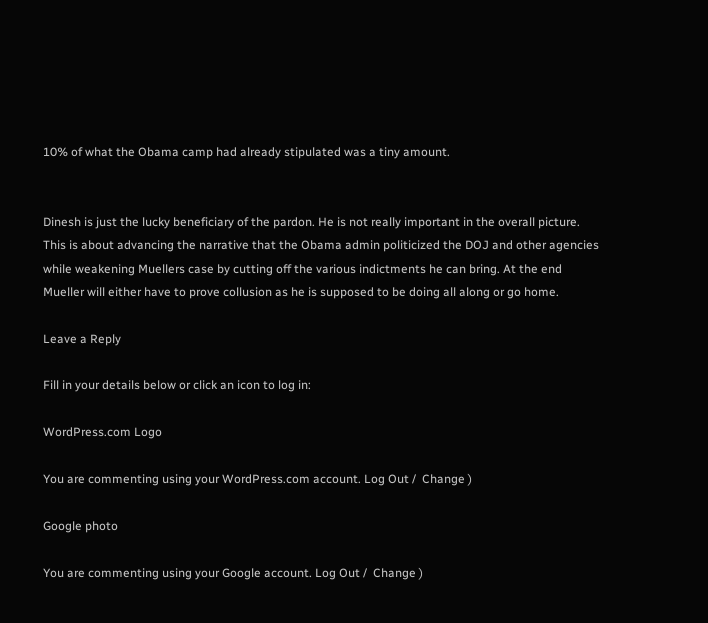10% of what the Obama camp had already stipulated was a tiny amount.


Dinesh is just the lucky beneficiary of the pardon. He is not really important in the overall picture. This is about advancing the narrative that the Obama admin politicized the DOJ and other agencies while weakening Muellers case by cutting off the various indictments he can bring. At the end Mueller will either have to prove collusion as he is supposed to be doing all along or go home.

Leave a Reply

Fill in your details below or click an icon to log in:

WordPress.com Logo

You are commenting using your WordPress.com account. Log Out /  Change )

Google photo

You are commenting using your Google account. Log Out /  Change )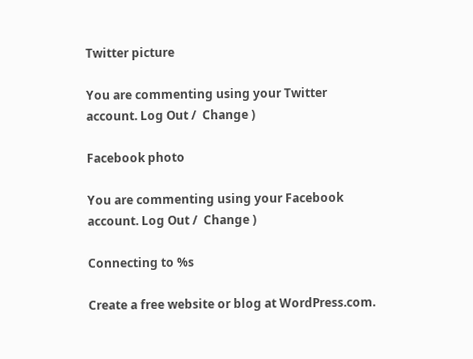Twitter picture

You are commenting using your Twitter account. Log Out /  Change )

Facebook photo

You are commenting using your Facebook account. Log Out /  Change )

Connecting to %s

Create a free website or blog at WordPress.com.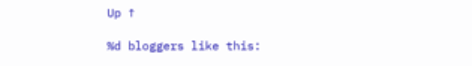Up ↑

%d bloggers like this: